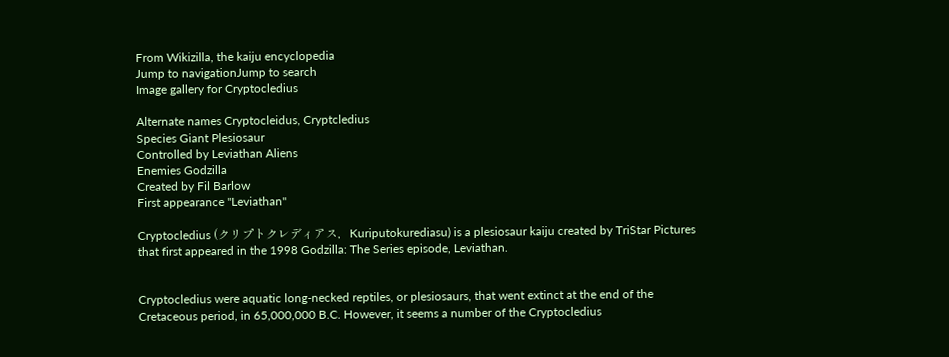From Wikizilla, the kaiju encyclopedia
Jump to navigationJump to search
Image gallery for Cryptocledius

Alternate names Cryptocleidus, Cryptcledius
Species Giant Plesiosaur
Controlled by Leviathan Aliens
Enemies Godzilla
Created by Fil Barlow
First appearance "Leviathan"

Cryptocledius (クリプトクレディアス,   Kuriputokurediasu) is a plesiosaur kaiju created by TriStar Pictures that first appeared in the 1998 Godzilla: The Series episode, Leviathan.


Cryptocledius were aquatic long-necked reptiles, or plesiosaurs, that went extinct at the end of the Cretaceous period, in 65,000,000 B.C. However, it seems a number of the Cryptocledius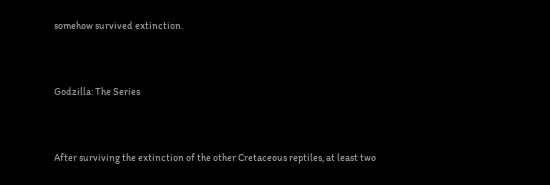somehow survived extinction.


Godzilla: The Series


After surviving the extinction of the other Cretaceous reptiles, at least two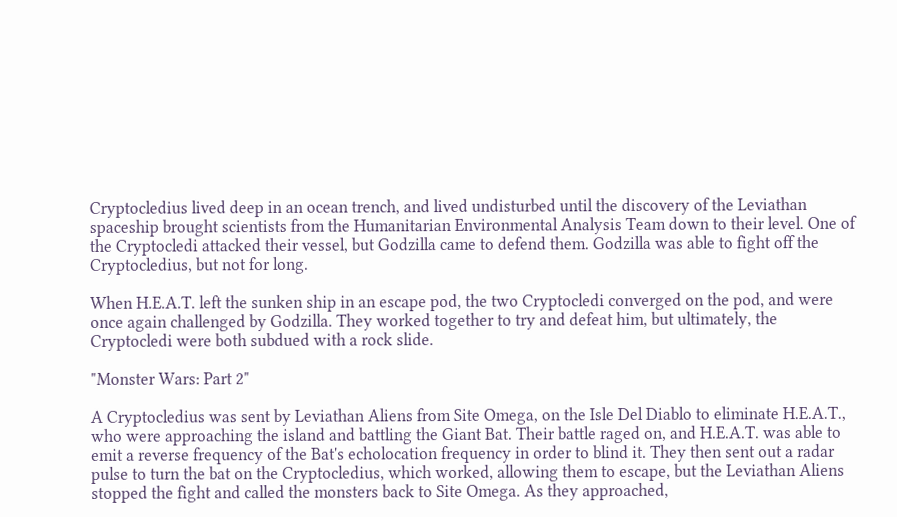Cryptocledius lived deep in an ocean trench, and lived undisturbed until the discovery of the Leviathan spaceship brought scientists from the Humanitarian Environmental Analysis Team down to their level. One of the Cryptocledi attacked their vessel, but Godzilla came to defend them. Godzilla was able to fight off the Cryptocledius, but not for long.

When H.E.A.T. left the sunken ship in an escape pod, the two Cryptocledi converged on the pod, and were once again challenged by Godzilla. They worked together to try and defeat him, but ultimately, the Cryptocledi were both subdued with a rock slide.

"Monster Wars: Part 2"

A Cryptocledius was sent by Leviathan Aliens from Site Omega, on the Isle Del Diablo to eliminate H.E.A.T., who were approaching the island and battling the Giant Bat. Their battle raged on, and H.E.A.T. was able to emit a reverse frequency of the Bat's echolocation frequency in order to blind it. They then sent out a radar pulse to turn the bat on the Cryptocledius, which worked, allowing them to escape, but the Leviathan Aliens stopped the fight and called the monsters back to Site Omega. As they approached,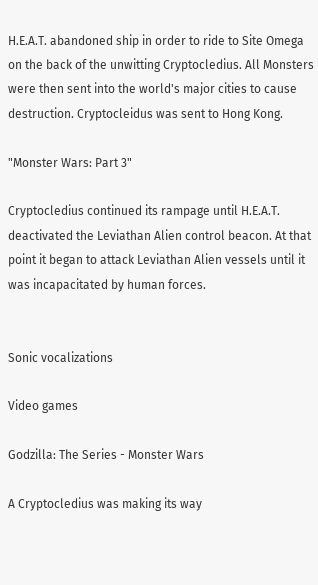H.E.A.T. abandoned ship in order to ride to Site Omega on the back of the unwitting Cryptocledius. All Monsters were then sent into the world's major cities to cause destruction. Cryptocleidus was sent to Hong Kong.

"Monster Wars: Part 3"

Cryptocledius continued its rampage until H.E.A.T. deactivated the Leviathan Alien control beacon. At that point it began to attack Leviathan Alien vessels until it was incapacitated by human forces.


Sonic vocalizations

Video games

Godzilla: The Series - Monster Wars

A Cryptocledius was making its way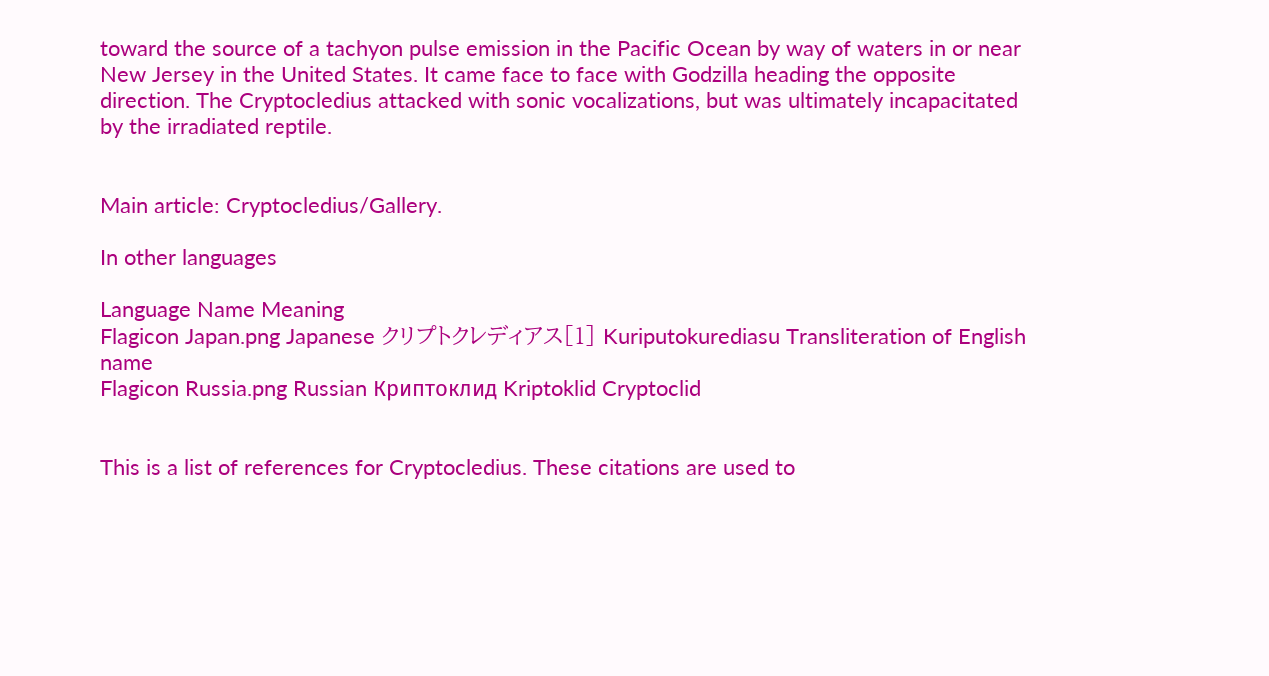toward the source of a tachyon pulse emission in the Pacific Ocean by way of waters in or near New Jersey in the United States. It came face to face with Godzilla heading the opposite direction. The Cryptocledius attacked with sonic vocalizations, but was ultimately incapacitated by the irradiated reptile.


Main article: Cryptocledius/Gallery.

In other languages

Language Name Meaning
Flagicon Japan.png Japanese クリプトクレディアス[1] Kuriputokurediasu Transliteration of English name
Flagicon Russia.png Russian Криптоклид Kriptoklid Cryptoclid


This is a list of references for Cryptocledius. These citations are used to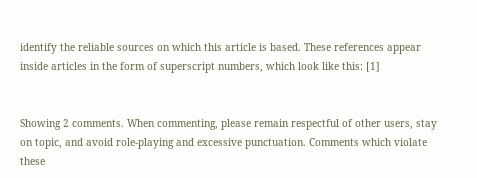identify the reliable sources on which this article is based. These references appear inside articles in the form of superscript numbers, which look like this: [1]


Showing 2 comments. When commenting, please remain respectful of other users, stay on topic, and avoid role-playing and excessive punctuation. Comments which violate these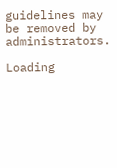guidelines may be removed by administrators.

Loading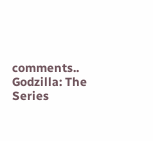comments..
Godzilla: The Series